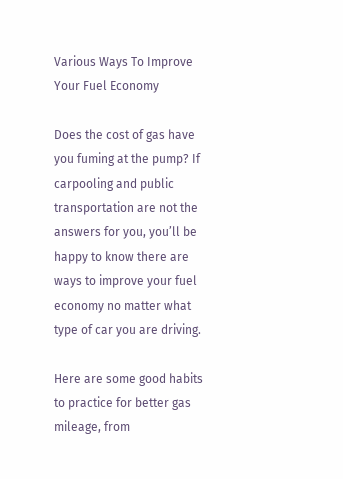Various Ways To Improve Your Fuel Economy

Does the cost of gas have you fuming at the pump? If carpooling and public transportation are not the answers for you, you’ll be happy to know there are ways to improve your fuel economy no matter what type of car you are driving.

Here are some good habits to practice for better gas mileage, from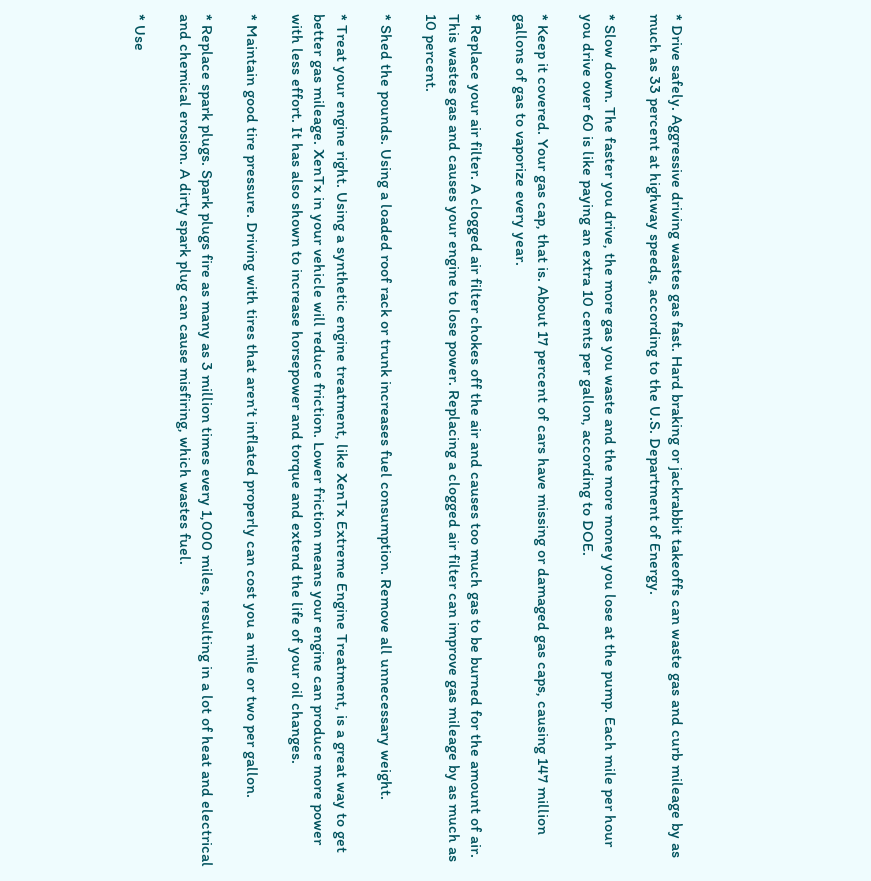* Drive safely. Aggressive driving wastes gas fast. Hard braking or jackrabbit takeoffs can waste gas and curb mileage by as much as 33 percent at highway speeds, according to the U.S. Department of Energy.

* Slow down. The faster you drive, the more gas you waste and the more money you lose at the pump. Each mile per hour you drive over 60 is like paying an extra 10 cents per gallon, according to DOE.

* Keep it covered. Your gas cap, that is. About 17 percent of cars have missing or damaged gas caps, causing 147 million gallons of gas to vaporize every year.

* Replace your air filter. A clogged air filter chokes off the air and causes too much gas to be burned for the amount of air. This wastes gas and causes your engine to lose power. Replacing a clogged air filter can improve gas mileage by as much as 10 percent.

* Shed the pounds. Using a loaded roof rack or trunk increases fuel consumption. Remove all unnecessary weight.

* Treat your engine right. Using a synthetic engine treatment, like XenTx Extreme Engine Treatment, is a great way to get better gas mileage. XenTx in your vehicle will reduce friction. Lower friction means your engine can produce more power with less effort. It has also shown to increase horsepower and torque and extend the life of your oil changes.

* Maintain good tire pressure. Driving with tires that aren’t inflated properly can cost you a mile or two per gallon.

* Replace spark plugs. Spark plugs fire as many as 3 million times every 1,000 miles, resulting in a lot of heat and electrical and chemical erosion. A dirty spark plug can cause misfiring, which wastes fuel.

* Use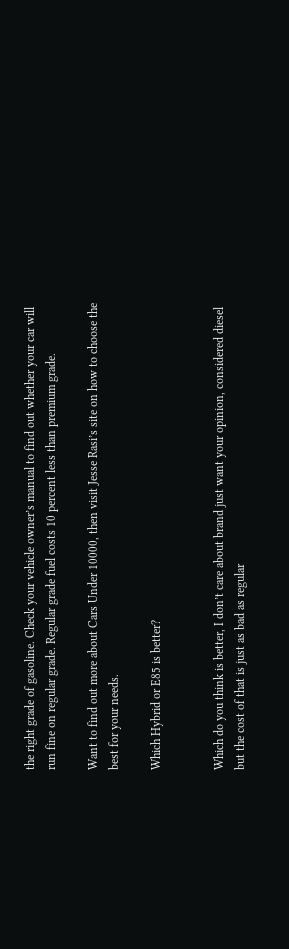the right grade of gasoline. Check your vehicle owner’s manual to find out whether your car will run fine on regular grade. Regular grade fuel costs 10 percent less than premium grade.

Want to find out more about Cars Under 10000, then visit Jesse Rasi’s site on how to choose the best for your needs.

Which Hybrid or E85 is better?


Which do you think is better, I don’t care about brand just want your opinion, considered diesel but the cost of that is just as bad as regular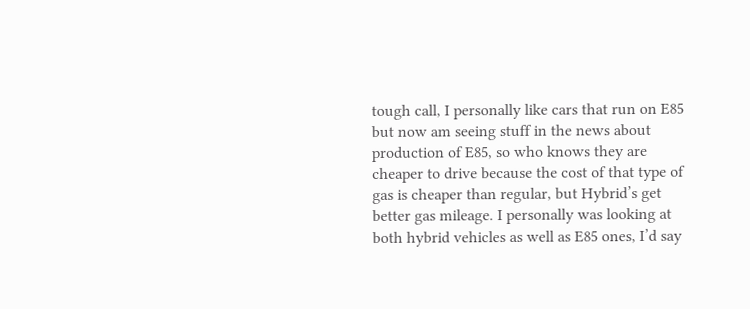tough call, I personally like cars that run on E85 but now am seeing stuff in the news about production of E85, so who knows they are cheaper to drive because the cost of that type of gas is cheaper than regular, but Hybrid’s get better gas mileage. I personally was looking at both hybrid vehicles as well as E85 ones, I’d say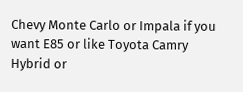Chevy Monte Carlo or Impala if you want E85 or like Toyota Camry Hybrid or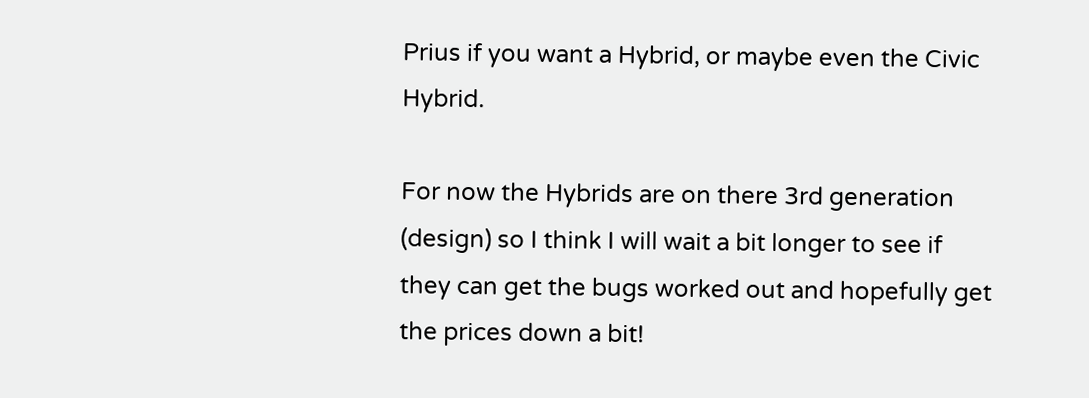Prius if you want a Hybrid, or maybe even the Civic Hybrid.

For now the Hybrids are on there 3rd generation (design) so I think I will wait a bit longer to see if they can get the bugs worked out and hopefully get the prices down a bit!